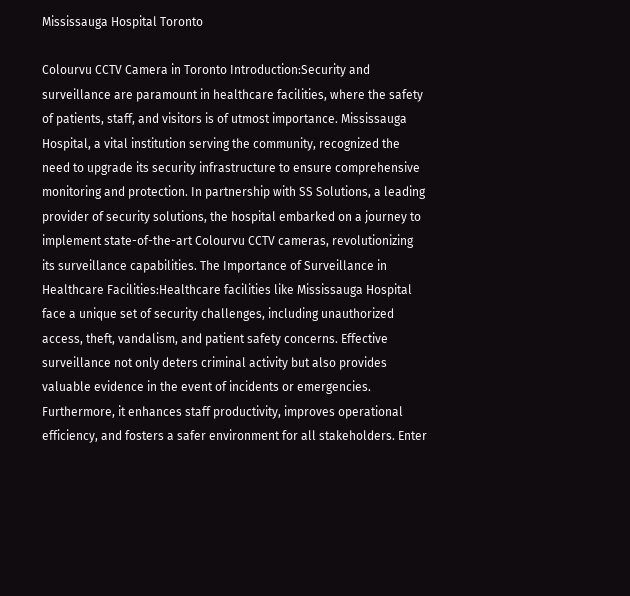Mississauga Hospital Toronto

Colourvu CCTV Camera in Toronto Introduction:Security and surveillance are paramount in healthcare facilities, where the safety of patients, staff, and visitors is of utmost importance. Mississauga Hospital, a vital institution serving the community, recognized the need to upgrade its security infrastructure to ensure comprehensive monitoring and protection. In partnership with SS Solutions, a leading provider of security solutions, the hospital embarked on a journey to implement state-of-the-art Colourvu CCTV cameras, revolutionizing its surveillance capabilities. The Importance of Surveillance in Healthcare Facilities:Healthcare facilities like Mississauga Hospital face a unique set of security challenges, including unauthorized access, theft, vandalism, and patient safety concerns. Effective surveillance not only deters criminal activity but also provides valuable evidence in the event of incidents or emergencies. Furthermore, it enhances staff productivity, improves operational efficiency, and fosters a safer environment for all stakeholders. Enter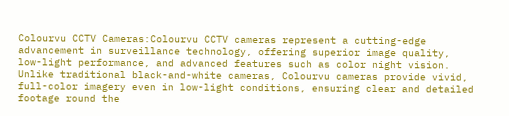Colourvu CCTV Cameras:Colourvu CCTV cameras represent a cutting-edge advancement in surveillance technology, offering superior image quality, low-light performance, and advanced features such as color night vision. Unlike traditional black-and-white cameras, Colourvu cameras provide vivid, full-color imagery even in low-light conditions, ensuring clear and detailed footage round the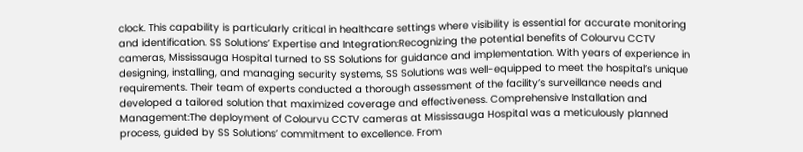clock. This capability is particularly critical in healthcare settings where visibility is essential for accurate monitoring and identification. SS Solutions’ Expertise and Integration:Recognizing the potential benefits of Colourvu CCTV cameras, Mississauga Hospital turned to SS Solutions for guidance and implementation. With years of experience in designing, installing, and managing security systems, SS Solutions was well-equipped to meet the hospital’s unique requirements. Their team of experts conducted a thorough assessment of the facility’s surveillance needs and developed a tailored solution that maximized coverage and effectiveness. Comprehensive Installation and Management:The deployment of Colourvu CCTV cameras at Mississauga Hospital was a meticulously planned process, guided by SS Solutions’ commitment to excellence. From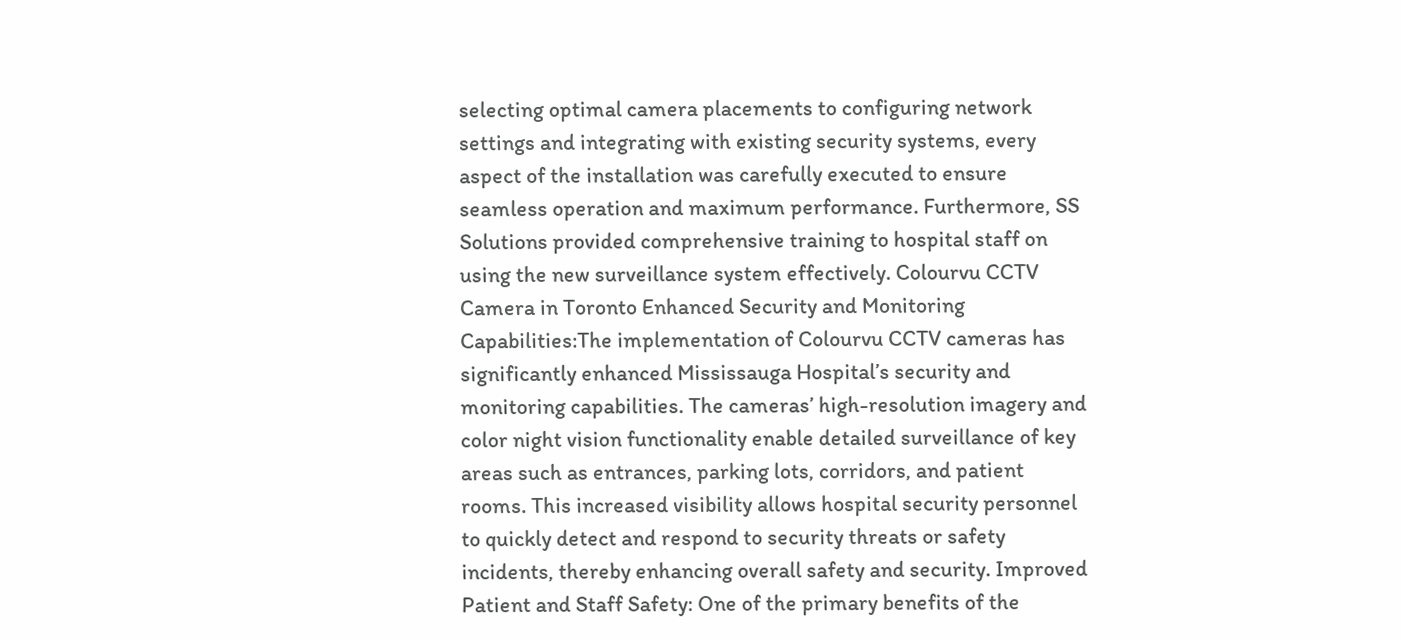selecting optimal camera placements to configuring network settings and integrating with existing security systems, every aspect of the installation was carefully executed to ensure seamless operation and maximum performance. Furthermore, SS Solutions provided comprehensive training to hospital staff on using the new surveillance system effectively. Colourvu CCTV Camera in Toronto Enhanced Security and Monitoring Capabilities:The implementation of Colourvu CCTV cameras has significantly enhanced Mississauga Hospital’s security and monitoring capabilities. The cameras’ high-resolution imagery and color night vision functionality enable detailed surveillance of key areas such as entrances, parking lots, corridors, and patient rooms. This increased visibility allows hospital security personnel to quickly detect and respond to security threats or safety incidents, thereby enhancing overall safety and security. Improved Patient and Staff Safety: One of the primary benefits of the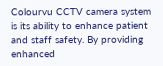Colourvu CCTV camera system is its ability to enhance patient and staff safety. By providing enhanced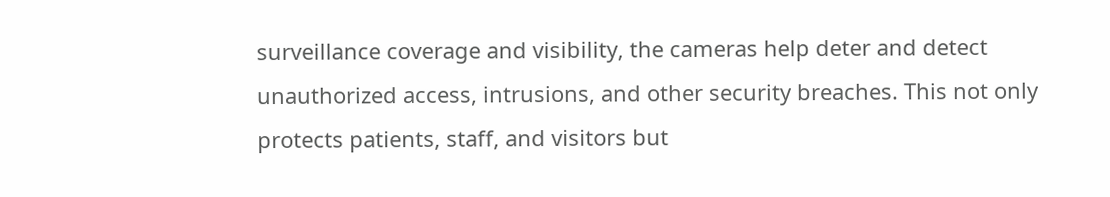surveillance coverage and visibility, the cameras help deter and detect unauthorized access, intrusions, and other security breaches. This not only protects patients, staff, and visitors but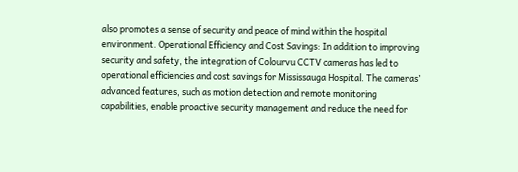also promotes a sense of security and peace of mind within the hospital environment. Operational Efficiency and Cost Savings: In addition to improving security and safety, the integration of Colourvu CCTV cameras has led to operational efficiencies and cost savings for Mississauga Hospital. The cameras’ advanced features, such as motion detection and remote monitoring capabilities, enable proactive security management and reduce the need for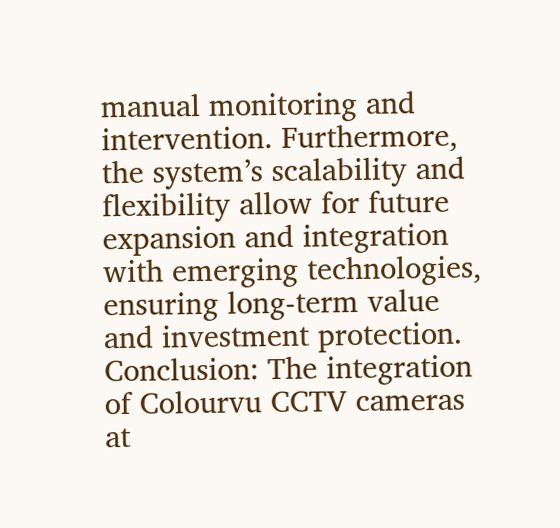manual monitoring and intervention. Furthermore, the system’s scalability and flexibility allow for future expansion and integration with emerging technologies, ensuring long-term value and investment protection. Conclusion: The integration of Colourvu CCTV cameras at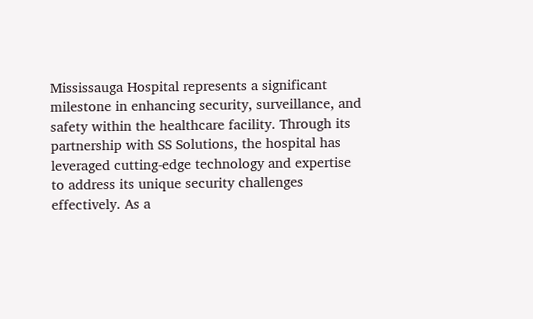Mississauga Hospital represents a significant milestone in enhancing security, surveillance, and safety within the healthcare facility. Through its partnership with SS Solutions, the hospital has leveraged cutting-edge technology and expertise to address its unique security challenges effectively. As a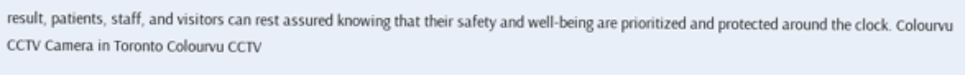result, patients, staff, and visitors can rest assured knowing that their safety and well-being are prioritized and protected around the clock. Colourvu CCTV Camera in Toronto Colourvu CCTV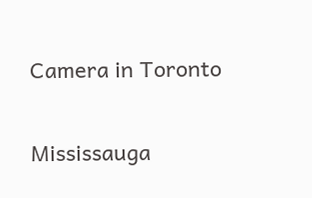Camera in Toronto

Mississauga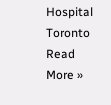Hospital Toronto Read More »